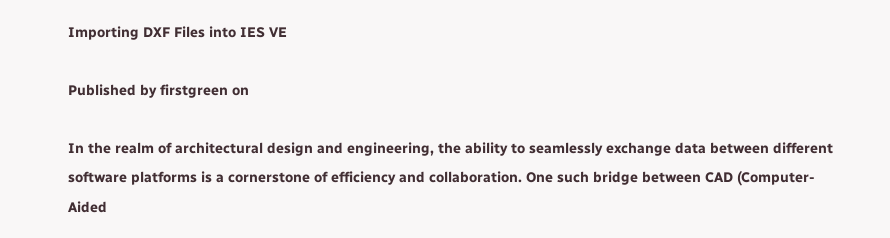Importing DXF Files into IES VE

Published by firstgreen on

In the realm of architectural design and engineering, the ability to seamlessly exchange data between different software platforms is a cornerstone of efficiency and collaboration. One such bridge between CAD (Computer-Aided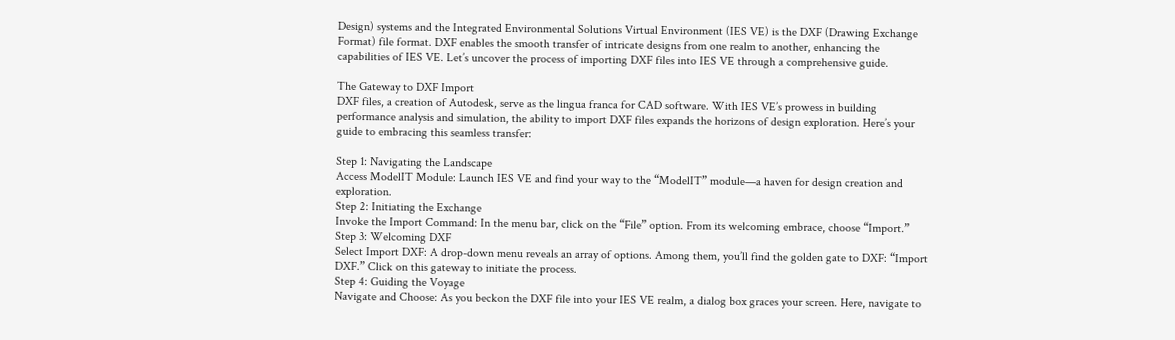Design) systems and the Integrated Environmental Solutions Virtual Environment (IES VE) is the DXF (Drawing Exchange Format) file format. DXF enables the smooth transfer of intricate designs from one realm to another, enhancing the capabilities of IES VE. Let’s uncover the process of importing DXF files into IES VE through a comprehensive guide.

The Gateway to DXF Import
DXF files, a creation of Autodesk, serve as the lingua franca for CAD software. With IES VE’s prowess in building performance analysis and simulation, the ability to import DXF files expands the horizons of design exploration. Here’s your guide to embracing this seamless transfer:

Step 1: Navigating the Landscape
Access ModelIT Module: Launch IES VE and find your way to the “ModelIT” module—a haven for design creation and exploration.
Step 2: Initiating the Exchange
Invoke the Import Command: In the menu bar, click on the “File” option. From its welcoming embrace, choose “Import.”
Step 3: Welcoming DXF
Select Import DXF: A drop-down menu reveals an array of options. Among them, you’ll find the golden gate to DXF: “Import DXF.” Click on this gateway to initiate the process.
Step 4: Guiding the Voyage
Navigate and Choose: As you beckon the DXF file into your IES VE realm, a dialog box graces your screen. Here, navigate to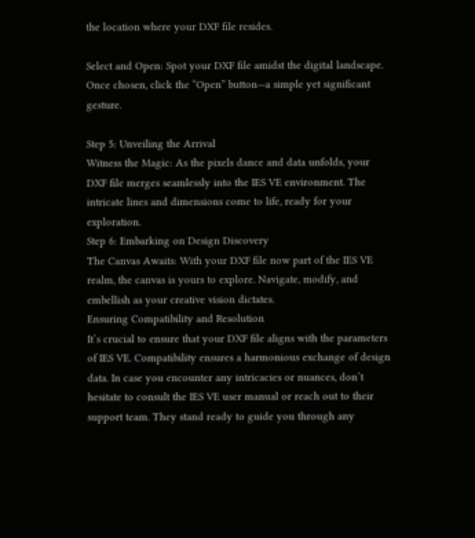the location where your DXF file resides.

Select and Open: Spot your DXF file amidst the digital landscape. Once chosen, click the “Open” button—a simple yet significant gesture.

Step 5: Unveiling the Arrival
Witness the Magic: As the pixels dance and data unfolds, your DXF file merges seamlessly into the IES VE environment. The intricate lines and dimensions come to life, ready for your exploration.
Step 6: Embarking on Design Discovery
The Canvas Awaits: With your DXF file now part of the IES VE realm, the canvas is yours to explore. Navigate, modify, and embellish as your creative vision dictates.
Ensuring Compatibility and Resolution
It’s crucial to ensure that your DXF file aligns with the parameters of IES VE. Compatibility ensures a harmonious exchange of design data. In case you encounter any intricacies or nuances, don’t hesitate to consult the IES VE user manual or reach out to their support team. They stand ready to guide you through any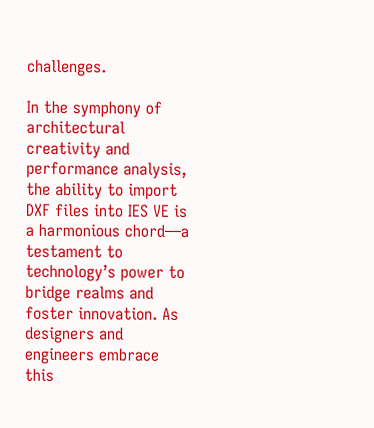challenges.

In the symphony of architectural creativity and performance analysis, the ability to import DXF files into IES VE is a harmonious chord—a testament to technology’s power to bridge realms and foster innovation. As designers and engineers embrace this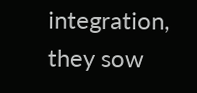integration, they sow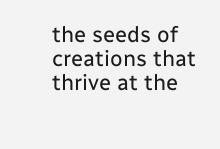the seeds of creations that thrive at the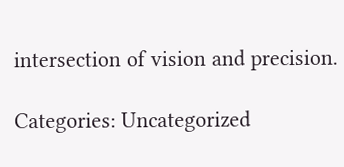intersection of vision and precision.

Categories: Uncategorized